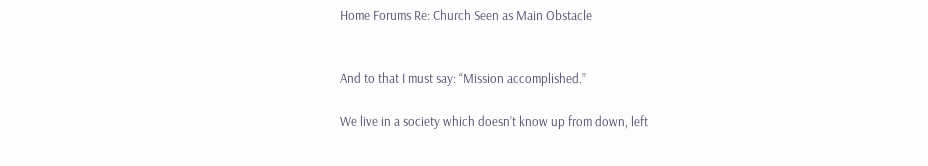Home Forums Re: Church Seen as Main Obstacle


And to that I must say: “Mission accomplished.”

We live in a society which doesn’t know up from down, left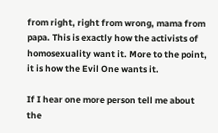from right, right from wrong, mama from papa. This is exactly how the activists of homosexuality want it. More to the point, it is how the Evil One wants it.

If I hear one more person tell me about the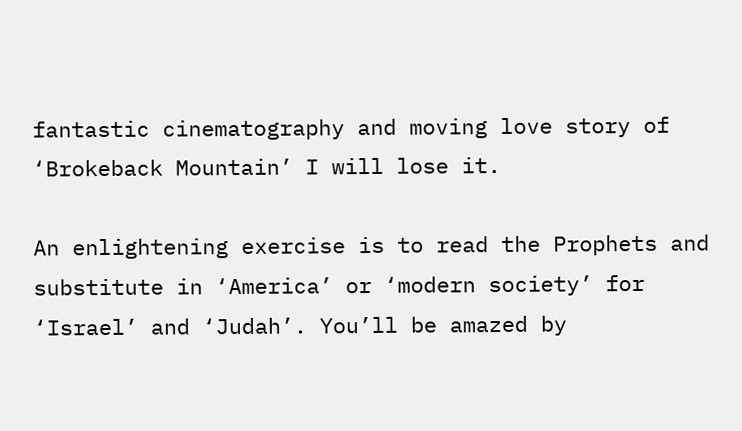fantastic cinematography and moving love story of ‘Brokeback Mountain’ I will lose it.

An enlightening exercise is to read the Prophets and substitute in ‘America’ or ‘modern society’ for ‘Israel’ and ‘Judah’. You’ll be amazed by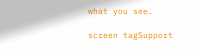what you see.

screen tagSupport